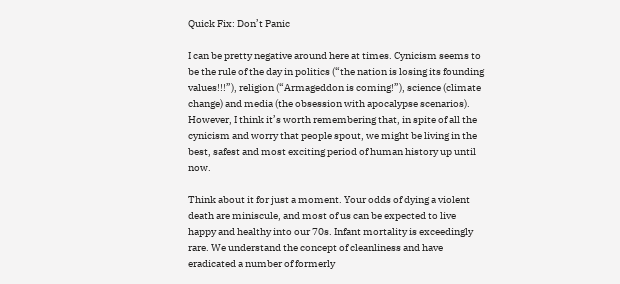Quick Fix: Don’t Panic

I can be pretty negative around here at times. Cynicism seems to be the rule of the day in politics (“the nation is losing its founding values!!!”), religion (“Armageddon is coming!”), science (climate change) and media (the obsession with apocalypse scenarios). However, I think it’s worth remembering that, in spite of all the cynicism and worry that people spout, we might be living in the best, safest and most exciting period of human history up until now.

Think about it for just a moment. Your odds of dying a violent death are miniscule, and most of us can be expected to live happy and healthy into our 70s. Infant mortality is exceedingly rare. We understand the concept of cleanliness and have eradicated a number of formerly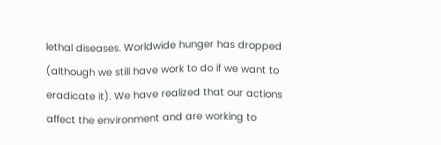lethal diseases. Worldwide hunger has dropped (although we still have work to do if we want to eradicate it). We have realized that our actions affect the environment and are working to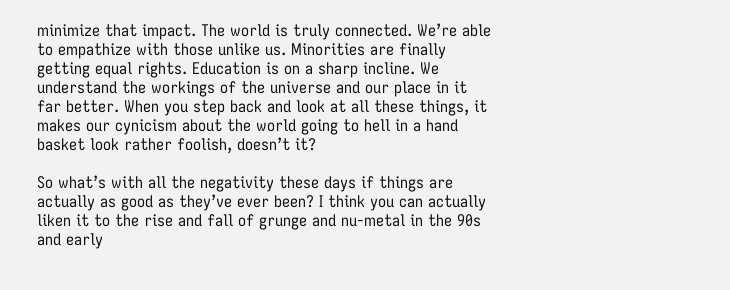minimize that impact. The world is truly connected. We’re able to empathize with those unlike us. Minorities are finally getting equal rights. Education is on a sharp incline. We understand the workings of the universe and our place in it far better. When you step back and look at all these things, it makes our cynicism about the world going to hell in a hand basket look rather foolish, doesn’t it?

So what’s with all the negativity these days if things are actually as good as they’ve ever been? I think you can actually liken it to the rise and fall of grunge and nu-metal in the 90s and early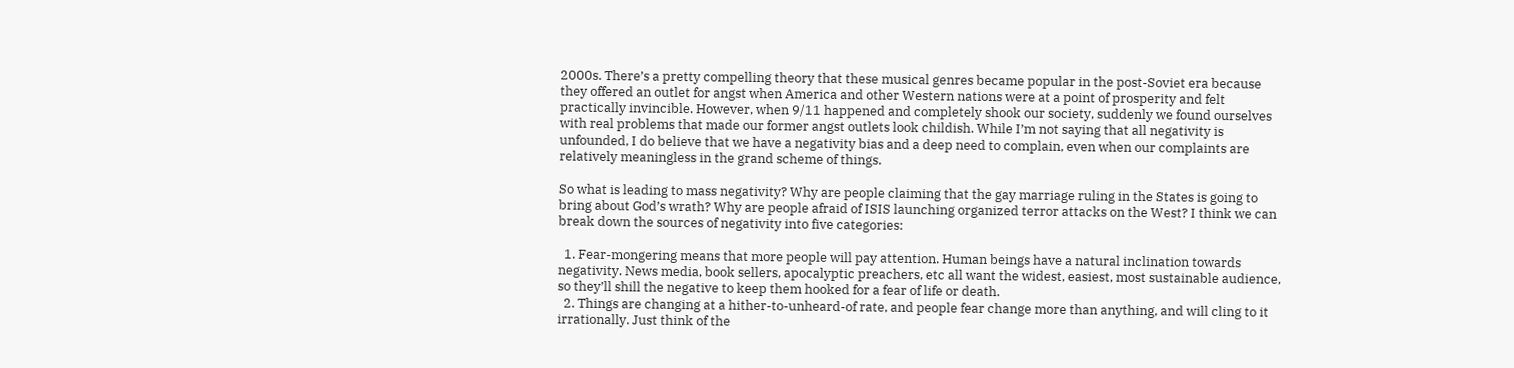2000s. There’s a pretty compelling theory that these musical genres became popular in the post-Soviet era because they offered an outlet for angst when America and other Western nations were at a point of prosperity and felt practically invincible. However, when 9/11 happened and completely shook our society, suddenly we found ourselves with real problems that made our former angst outlets look childish. While I’m not saying that all negativity is unfounded, I do believe that we have a negativity bias and a deep need to complain, even when our complaints are relatively meaningless in the grand scheme of things.

So what is leading to mass negativity? Why are people claiming that the gay marriage ruling in the States is going to bring about God’s wrath? Why are people afraid of ISIS launching organized terror attacks on the West? I think we can break down the sources of negativity into five categories:

  1. Fear-mongering means that more people will pay attention. Human beings have a natural inclination towards negativity. News media, book sellers, apocalyptic preachers, etc all want the widest, easiest, most sustainable audience, so they’ll shill the negative to keep them hooked for a fear of life or death.
  2. Things are changing at a hither-to-unheard-of rate, and people fear change more than anything, and will cling to it irrationally. Just think of the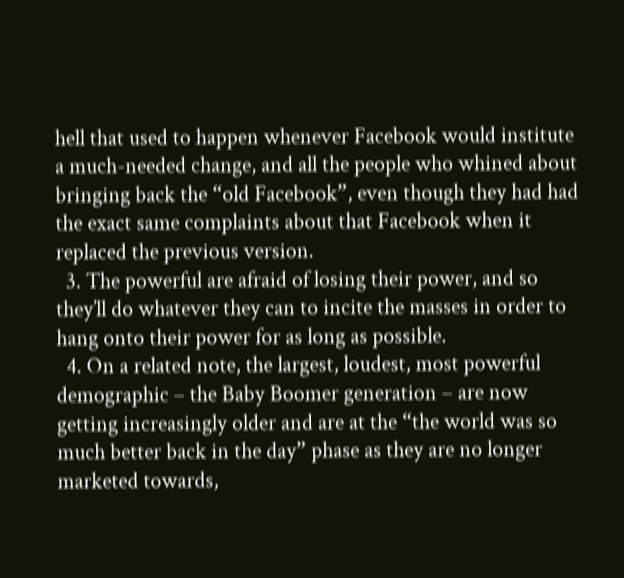hell that used to happen whenever Facebook would institute a much-needed change, and all the people who whined about bringing back the “old Facebook”, even though they had had the exact same complaints about that Facebook when it replaced the previous version.
  3. The powerful are afraid of losing their power, and so they’ll do whatever they can to incite the masses in order to hang onto their power for as long as possible.
  4. On a related note, the largest, loudest, most powerful demographic – the Baby Boomer generation – are now getting increasingly older and are at the “the world was so much better back in the day” phase as they are no longer marketed towards,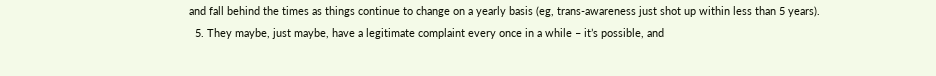and fall behind the times as things continue to change on a yearly basis (eg, trans-awareness just shot up within less than 5 years).
  5. They maybe, just maybe, have a legitimate complaint every once in a while – it’s possible, and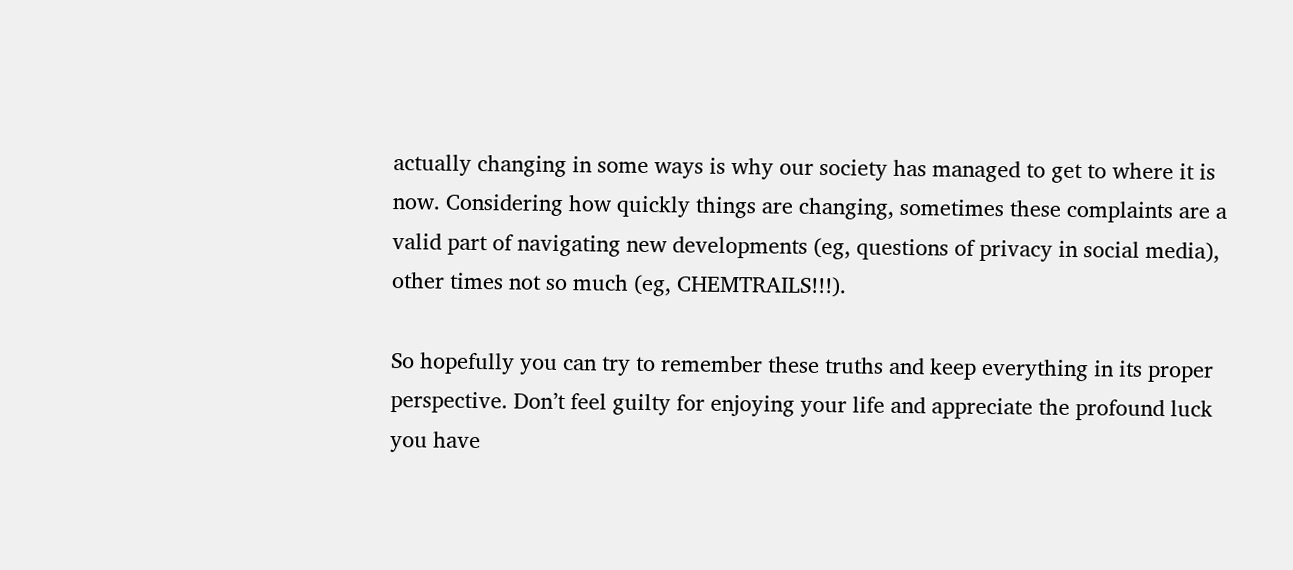actually changing in some ways is why our society has managed to get to where it is now. Considering how quickly things are changing, sometimes these complaints are a valid part of navigating new developments (eg, questions of privacy in social media), other times not so much (eg, CHEMTRAILS!!!).

So hopefully you can try to remember these truths and keep everything in its proper perspective. Don’t feel guilty for enjoying your life and appreciate the profound luck you have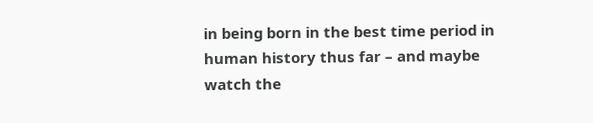in being born in the best time period in human history thus far – and maybe watch the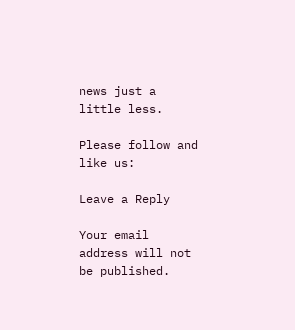news just a little less.

Please follow and like us:

Leave a Reply

Your email address will not be published.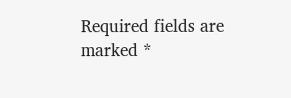Required fields are marked *